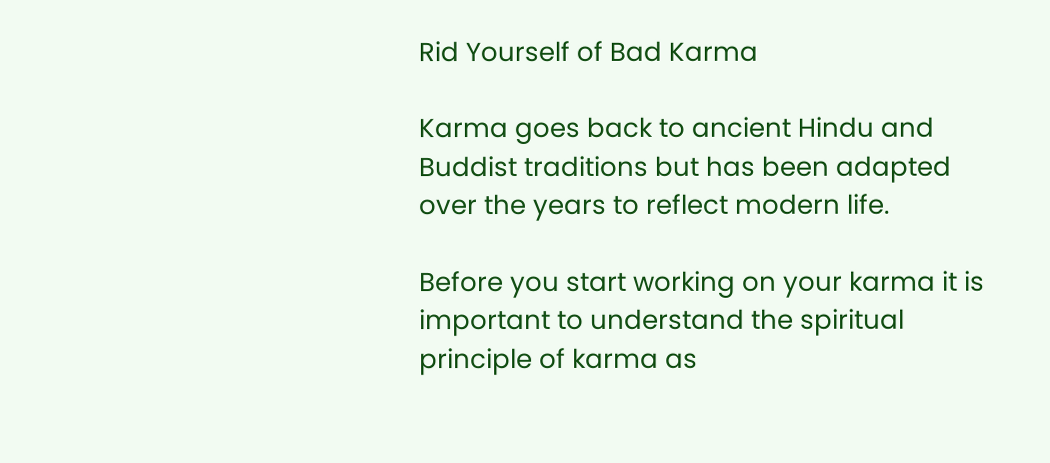Rid Yourself of Bad Karma

Karma goes back to ancient Hindu and Buddist traditions but has been adapted over the years to reflect modern life.

Before you start working on your karma it is important to understand the spiritual principle of karma as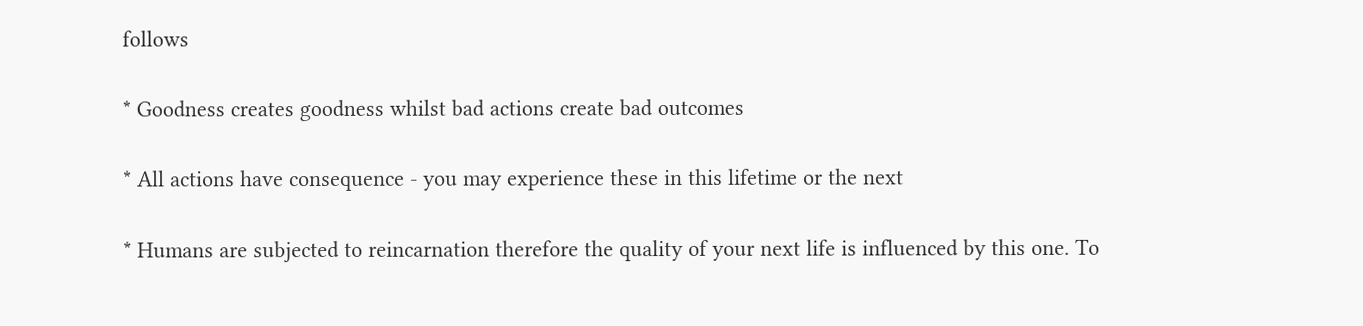follows

* Goodness creates goodness whilst bad actions create bad outcomes

* All actions have consequence - you may experience these in this lifetime or the next

* Humans are subjected to reincarnation therefore the quality of your next life is influenced by this one. To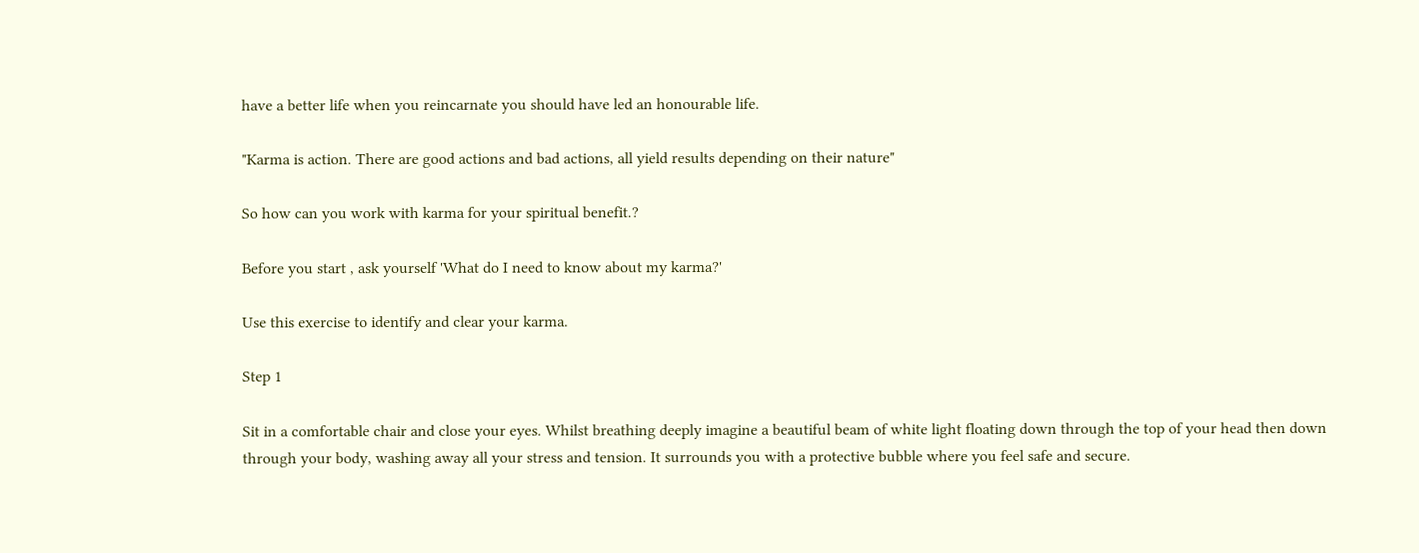have a better life when you reincarnate you should have led an honourable life.

"Karma is action. There are good actions and bad actions, all yield results depending on their nature"

So how can you work with karma for your spiritual benefit.?

Before you start , ask yourself 'What do I need to know about my karma?'

Use this exercise to identify and clear your karma.

Step 1

Sit in a comfortable chair and close your eyes. Whilst breathing deeply imagine a beautiful beam of white light floating down through the top of your head then down through your body, washing away all your stress and tension. It surrounds you with a protective bubble where you feel safe and secure.